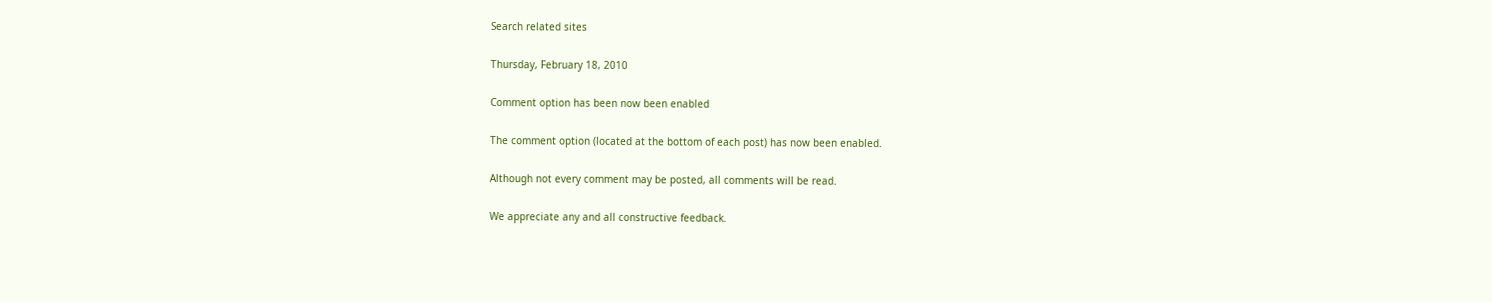Search related sites

Thursday, February 18, 2010

Comment option has been now been enabled

The comment option (located at the bottom of each post) has now been enabled.

Although not every comment may be posted, all comments will be read.

We appreciate any and all constructive feedback.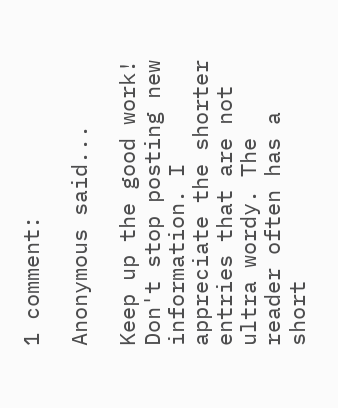1 comment:

Anonymous said...

Keep up the good work! Don't stop posting new information. I appreciate the shorter entries that are not ultra wordy. The reader often has a short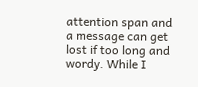attention span and a message can get lost if too long and wordy. While I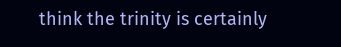think the trinity is certainly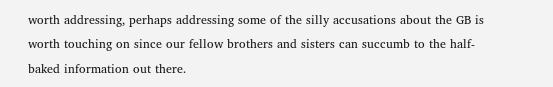worth addressing, perhaps addressing some of the silly accusations about the GB is worth touching on since our fellow brothers and sisters can succumb to the half-baked information out there.